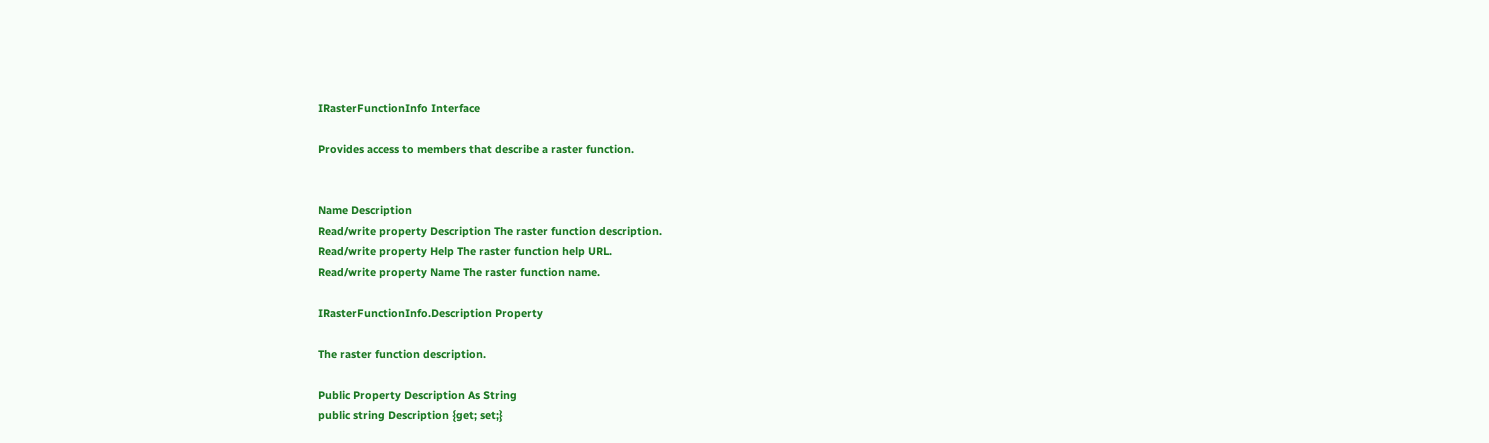IRasterFunctionInfo Interface

Provides access to members that describe a raster function.


Name Description
Read/write property Description The raster function description.
Read/write property Help The raster function help URL.
Read/write property Name The raster function name.

IRasterFunctionInfo.Description Property

The raster function description.

Public Property Description As String
public string Description {get; set;}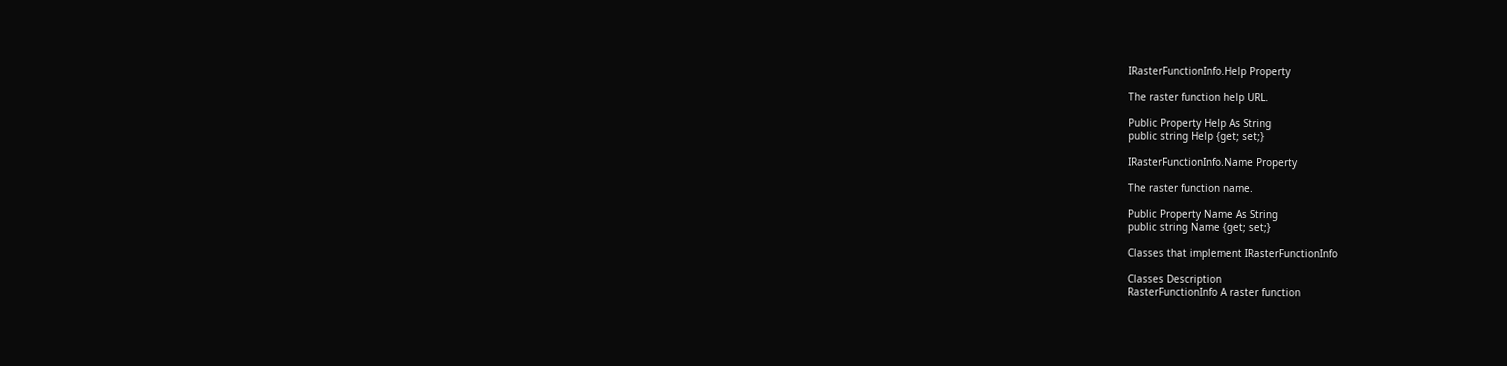IRasterFunctionInfo.Help Property

The raster function help URL.

Public Property Help As String
public string Help {get; set;}

IRasterFunctionInfo.Name Property

The raster function name.

Public Property Name As String
public string Name {get; set;}

Classes that implement IRasterFunctionInfo

Classes Description
RasterFunctionInfo A raster function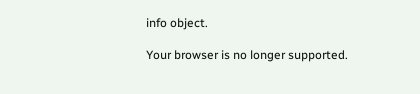info object.

Your browser is no longer supported.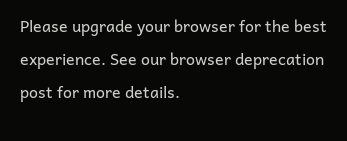Please upgrade your browser for the best experience. See our browser deprecation post for more details.